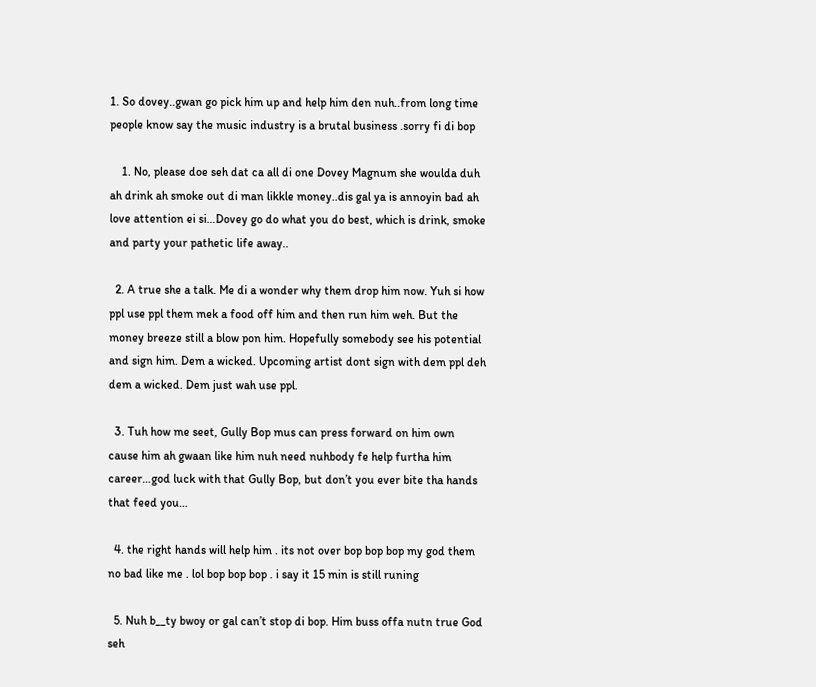1. So dovey..gwan go pick him up and help him den nuh..from long time people know say the music industry is a brutal business .sorry fi di bop

    1. No, please doe seh dat ca all di one Dovey Magnum she woulda duh ah drink ah smoke out di man likkle money..dis gal ya is annoyin bad ah love attention ei si…Dovey go do what you do best, which is drink, smoke and party your pathetic life away..

  2. A true she a talk. Me di a wonder why them drop him now. Yuh si how ppl use ppl them mek a food off him and then run him weh. But the money breeze still a blow pon him. Hopefully somebody see his potential and sign him. Dem a wicked. Upcoming artist dont sign with dem ppl deh dem a wicked. Dem just wah use ppl.

  3. Tuh how me seet, Gully Bop mus can press forward on him own cause him ah gwaan like him nuh need nuhbody fe help furtha him career…god luck with that Gully Bop, but don’t you ever bite tha hands that feed you…

  4. the right hands will help him . its not over bop bop bop my god them no bad like me . lol bop bop bop . i say it 15 min is still runing

  5. Nuh b__ty bwoy or gal can’t stop di bop. Him buss offa nutn true God seh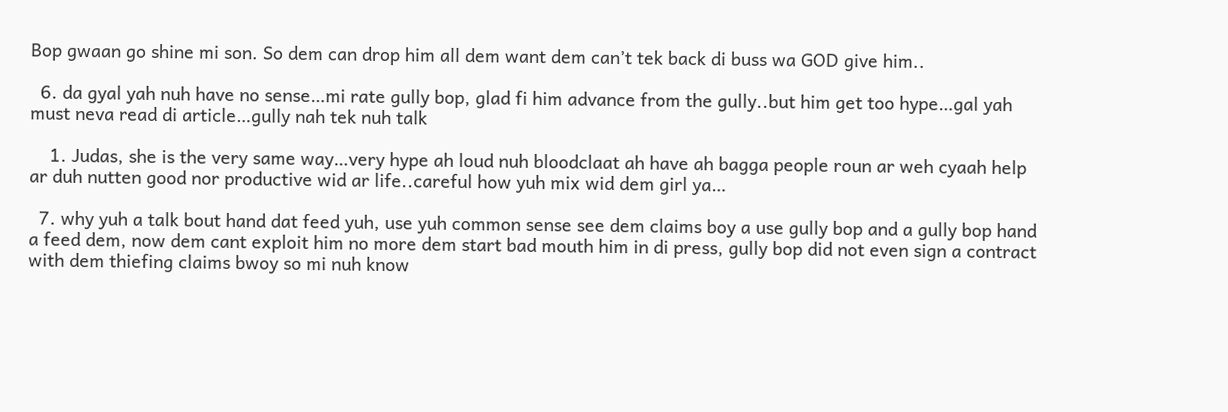Bop gwaan go shine mi son. So dem can drop him all dem want dem can’t tek back di buss wa GOD give him..

  6. da gyal yah nuh have no sense…mi rate gully bop, glad fi him advance from the gully..but him get too hype…gal yah must neva read di article…gully nah tek nuh talk

    1. Judas, she is the very same way…very hype ah loud nuh bloodclaat ah have ah bagga people roun ar weh cyaah help ar duh nutten good nor productive wid ar life..careful how yuh mix wid dem girl ya…

  7. why yuh a talk bout hand dat feed yuh, use yuh common sense see dem claims boy a use gully bop and a gully bop hand a feed dem, now dem cant exploit him no more dem start bad mouth him in di press, gully bop did not even sign a contract with dem thiefing claims bwoy so mi nuh know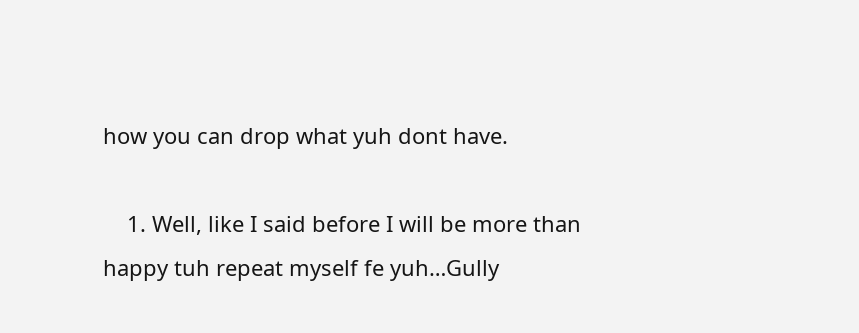how you can drop what yuh dont have.

    1. Well, like I said before I will be more than happy tuh repeat myself fe yuh…Gully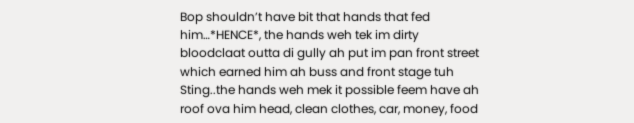Bop shouldn’t have bit that hands that fed him…*HENCE*, the hands weh tek im dirty bloodclaat outta di gully ah put im pan front street which earned him ah buss and front stage tuh Sting..the hands weh mek it possible feem have ah roof ova him head, clean clothes, car, money, food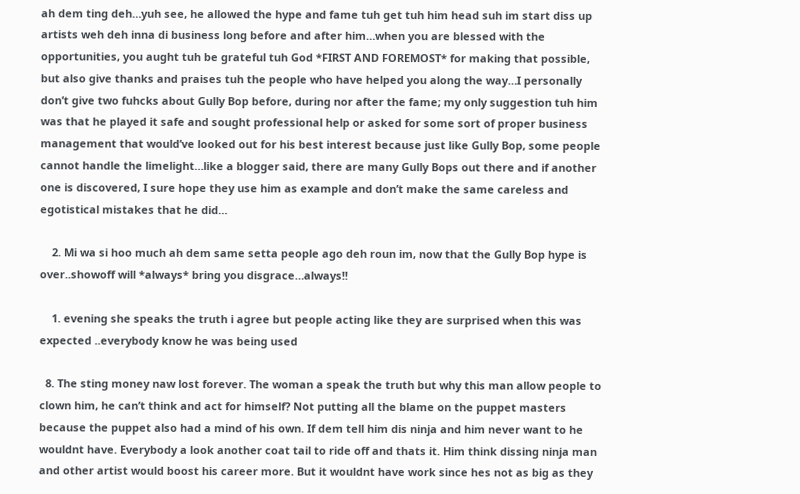ah dem ting deh…yuh see, he allowed the hype and fame tuh get tuh him head suh im start diss up artists weh deh inna di business long before and after him…when you are blessed with the opportunities, you aught tuh be grateful tuh God *FIRST AND FOREMOST* for making that possible, but also give thanks and praises tuh the people who have helped you along the way…I personally don’t give two fuhcks about Gully Bop before, during nor after the fame; my only suggestion tuh him was that he played it safe and sought professional help or asked for some sort of proper business management that would’ve looked out for his best interest because just like Gully Bop, some people cannot handle the limelight…like a blogger said, there are many Gully Bops out there and if another one is discovered, I sure hope they use him as example and don’t make the same careless and egotistical mistakes that he did…

    2. Mi wa si hoo much ah dem same setta people ago deh roun im, now that the Gully Bop hype is over..showoff will *always* bring you disgrace…always!!

    1. evening she speaks the truth i agree but people acting like they are surprised when this was expected ..everybody know he was being used

  8. The sting money naw lost forever. The woman a speak the truth but why this man allow people to clown him, he can’t think and act for himself? Not putting all the blame on the puppet masters because the puppet also had a mind of his own. If dem tell him dis ninja and him never want to he wouldnt have. Everybody a look another coat tail to ride off and thats it. Him think dissing ninja man and other artist would boost his career more. But it wouldnt have work since hes not as big as they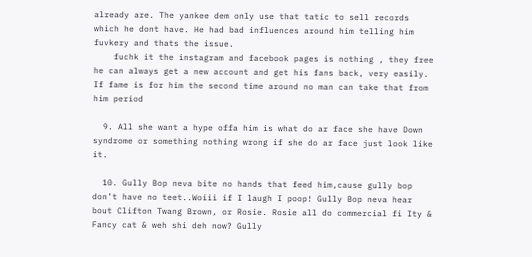already are. The yankee dem only use that tatic to sell records which he dont have. He had bad influences around him telling him fuvkery and thats the issue.
    fuchk it the instagram and facebook pages is nothing , they free he can always get a new account and get his fans back, very easily. If fame is for him the second time around no man can take that from him period

  9. All she want a hype offa him is what do ar face she have Down syndrome or something nothing wrong if she do ar face just look like it.

  10. Gully Bop neva bite no hands that feed him,cause gully bop don’t have no teet..Woiii if I laugh I poop! Gully Bop neva hear bout Clifton Twang Brown, or Rosie. Rosie all do commercial fi Ity & Fancy cat & weh shi deh now? Gully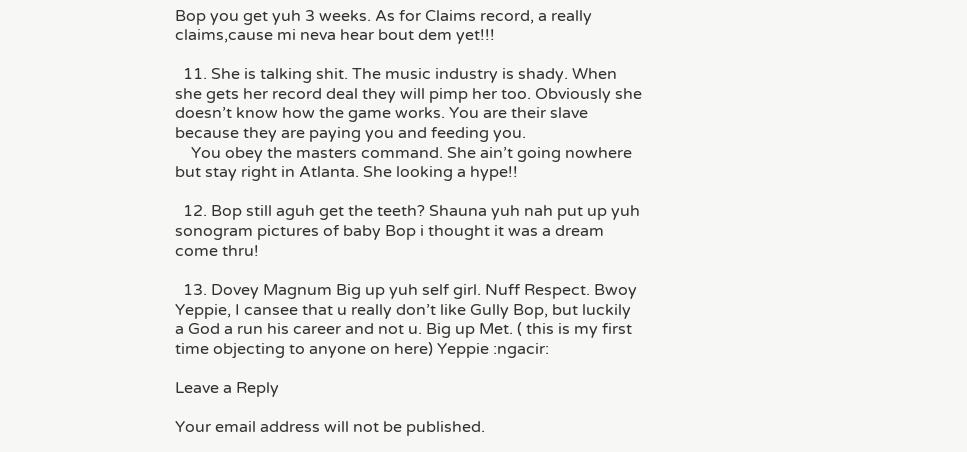Bop you get yuh 3 weeks. As for Claims record, a really claims,cause mi neva hear bout dem yet!!!

  11. She is talking shit. The music industry is shady. When she gets her record deal they will pimp her too. Obviously she doesn’t know how the game works. You are their slave because they are paying you and feeding you.
    You obey the masters command. She ain’t going nowhere but stay right in Atlanta. She looking a hype!!

  12. Bop still aguh get the teeth? Shauna yuh nah put up yuh sonogram pictures of baby Bop i thought it was a dream come thru!

  13. Dovey Magnum Big up yuh self girl. Nuff Respect. Bwoy Yeppie, I cansee that u really don’t like Gully Bop, but luckily a God a run his career and not u. Big up Met. ( this is my first time objecting to anyone on here) Yeppie :ngacir:

Leave a Reply

Your email address will not be published.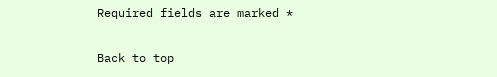Required fields are marked *

Back to top